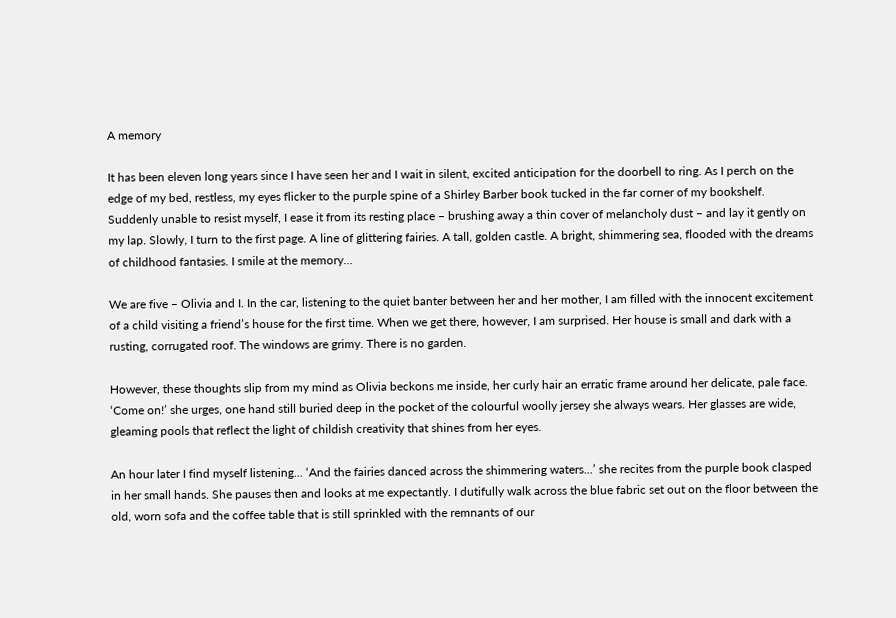A memory

It has been eleven long years since I have seen her and I wait in silent, excited anticipation for the doorbell to ring. As I perch on the edge of my bed, restless, my eyes flicker to the purple spine of a Shirley Barber book tucked in the far corner of my bookshelf. Suddenly unable to resist myself, I ease it from its resting place – brushing away a thin cover of melancholy dust – and lay it gently on my lap. Slowly, I turn to the first page. A line of glittering fairies. A tall, golden castle. A bright, shimmering sea, flooded with the dreams of childhood fantasies. I smile at the memory...

We are five – Olivia and I. In the car, listening to the quiet banter between her and her mother, I am filled with the innocent excitement of a child visiting a friend’s house for the first time. When we get there, however, I am surprised. Her house is small and dark with a rusting, corrugated roof. The windows are grimy. There is no garden.

However, these thoughts slip from my mind as Olivia beckons me inside, her curly hair an erratic frame around her delicate, pale face. ‘Come on!’ she urges, one hand still buried deep in the pocket of the colourful woolly jersey she always wears. Her glasses are wide, gleaming pools that reflect the light of childish creativity that shines from her eyes.

An hour later I find myself listening... ‘And the fairies danced across the shimmering waters...’ she recites from the purple book clasped in her small hands. She pauses then and looks at me expectantly. I dutifully walk across the blue fabric set out on the floor between the old, worn sofa and the coffee table that is still sprinkled with the remnants of our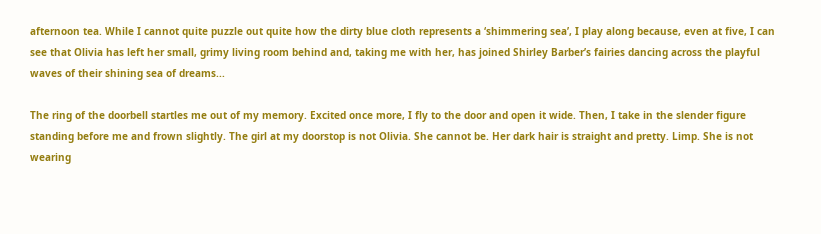afternoon tea. While I cannot quite puzzle out quite how the dirty blue cloth represents a ‘shimmering sea’, I play along because, even at five, I can see that Olivia has left her small, grimy living room behind and, taking me with her, has joined Shirley Barber’s fairies dancing across the playful waves of their shining sea of dreams...

The ring of the doorbell startles me out of my memory. Excited once more, I fly to the door and open it wide. Then, I take in the slender figure standing before me and frown slightly. The girl at my doorstop is not Olivia. She cannot be. Her dark hair is straight and pretty. Limp. She is not wearing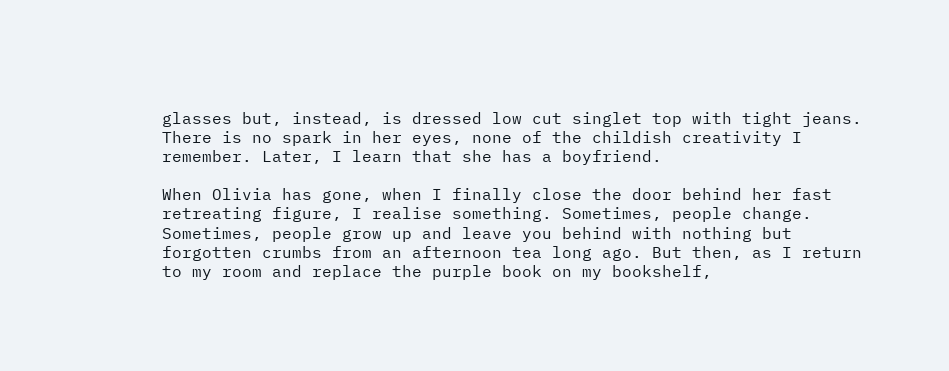glasses but, instead, is dressed low cut singlet top with tight jeans. There is no spark in her eyes, none of the childish creativity I remember. Later, I learn that she has a boyfriend.

When Olivia has gone, when I finally close the door behind her fast retreating figure, I realise something. Sometimes, people change. Sometimes, people grow up and leave you behind with nothing but forgotten crumbs from an afternoon tea long ago. But then, as I return to my room and replace the purple book on my bookshelf,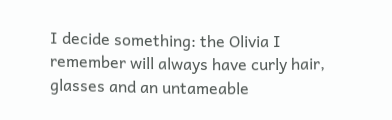I decide something: the Olivia I remember will always have curly hair, glasses and an untameable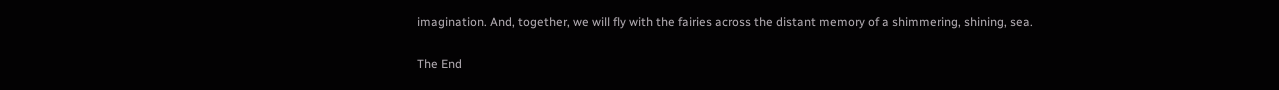imagination. And, together, we will fly with the fairies across the distant memory of a shimmering, shining, sea.

The End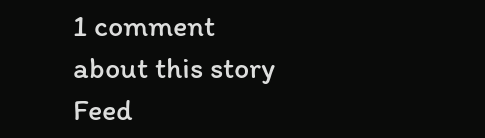1 comment about this story Feed